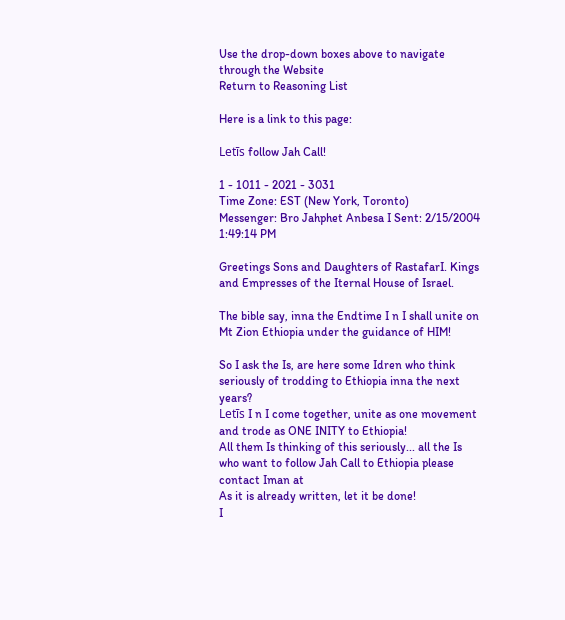Use the drop-down boxes above to navigate through the Website
Return to Reasoning List

Here is a link to this page:

Letīs follow Jah Call!

1 - 1011 - 2021 - 3031
Time Zone: EST (New York, Toronto)
Messenger: Bro Jahphet Anbesa I Sent: 2/15/2004 1:49:14 PM

Greetings Sons and Daughters of RastafarI. Kings and Empresses of the Iternal House of Israel.

The bible say, inna the Endtime I n I shall unite on Mt Zion Ethiopia under the guidance of HIM!

So I ask the Is, are here some Idren who think seriously of trodding to Ethiopia inna the next years?
Letīs I n I come together, unite as one movement and trode as ONE INITY to Ethiopia!
All them Is thinking of this seriously... all the Is who want to follow Jah Call to Ethiopia please contact Iman at
As it is already written, let it be done!
I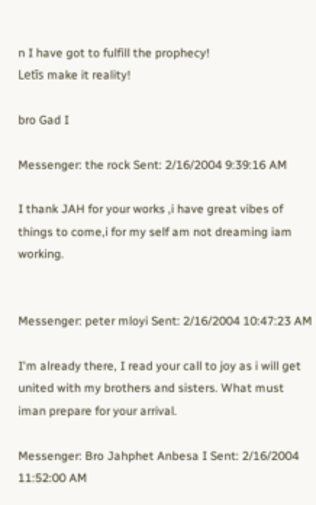n I have got to fulfill the prophecy!
Letīs make it reality!

bro Gad I

Messenger: the rock Sent: 2/16/2004 9:39:16 AM

I thank JAH for your works ,i have great vibes of things to come,i for my self am not dreaming iam working.


Messenger: peter mloyi Sent: 2/16/2004 10:47:23 AM

I'm already there, I read your call to joy as i will get united with my brothers and sisters. What must iman prepare for your arrival.

Messenger: Bro Jahphet Anbesa I Sent: 2/16/2004 11:52:00 AM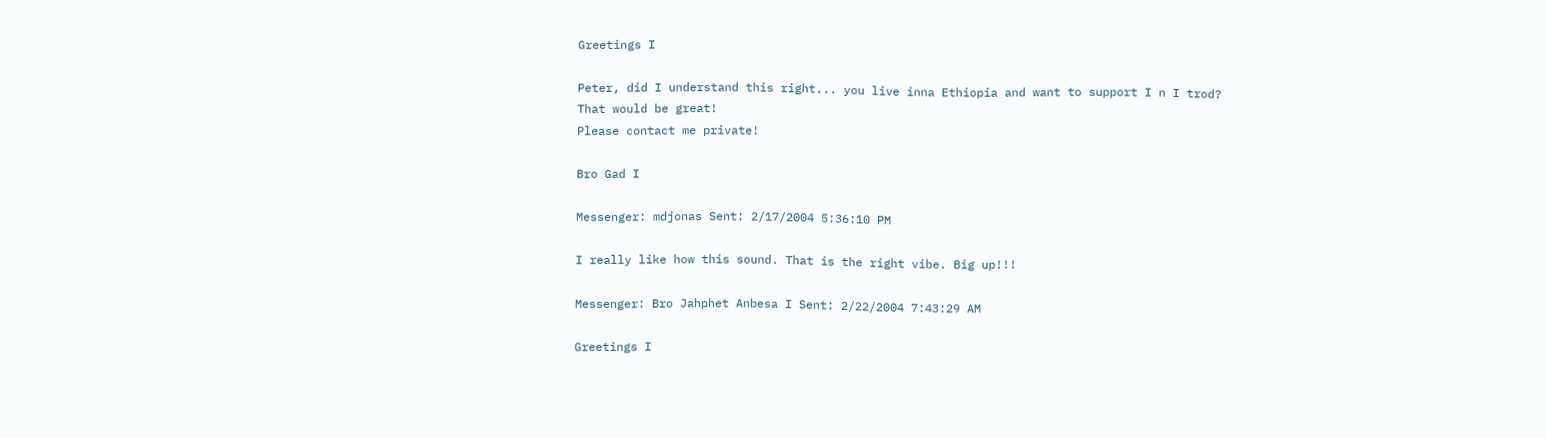Greetings I

Peter, did I understand this right... you live inna Ethiopia and want to support I n I trod?
That would be great!
Please contact me private!

Bro Gad I

Messenger: mdjonas Sent: 2/17/2004 5:36:10 PM

I really like how this sound. That is the right vibe. Big up!!!

Messenger: Bro Jahphet Anbesa I Sent: 2/22/2004 7:43:29 AM

Greetings I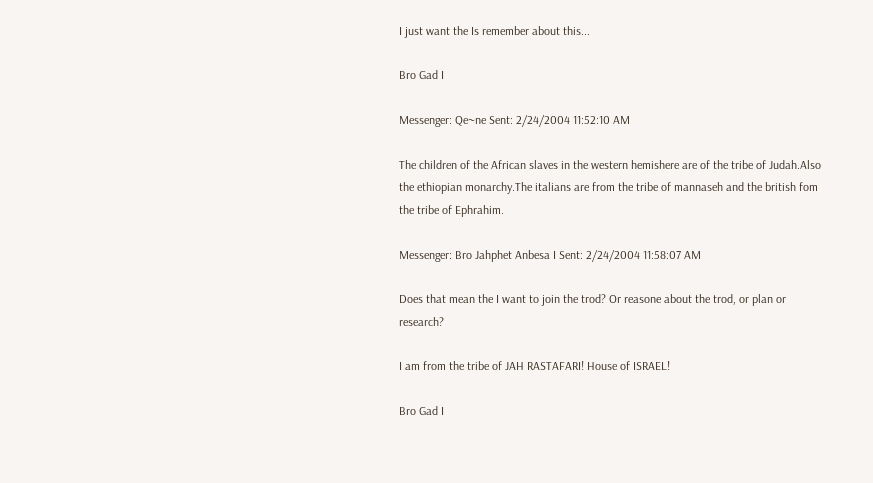I just want the Is remember about this...

Bro Gad I

Messenger: Qe~ne Sent: 2/24/2004 11:52:10 AM

The children of the African slaves in the western hemishere are of the tribe of Judah.Also the ethiopian monarchy.The italians are from the tribe of mannaseh and the british fom the tribe of Ephrahim.

Messenger: Bro Jahphet Anbesa I Sent: 2/24/2004 11:58:07 AM

Does that mean the I want to join the trod? Or reasone about the trod, or plan or research?

I am from the tribe of JAH RASTAFARI! House of ISRAEL!

Bro Gad I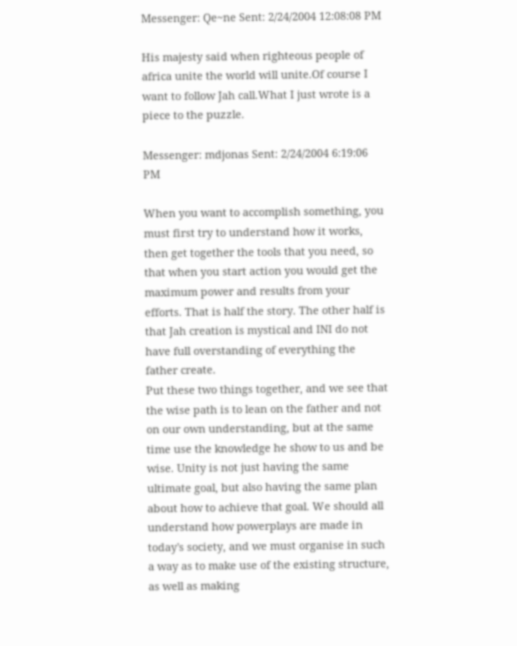Messenger: Qe~ne Sent: 2/24/2004 12:08:08 PM

His majesty said when righteous people of africa unite the world will unite.Of course I want to follow Jah call.What I just wrote is a piece to the puzzle.

Messenger: mdjonas Sent: 2/24/2004 6:19:06 PM

When you want to accomplish something, you must first try to understand how it works, then get together the tools that you need, so that when you start action you would get the maximum power and results from your efforts. That is half the story. The other half is that Jah creation is mystical and INI do not have full overstanding of everything the father create.
Put these two things together, and we see that the wise path is to lean on the father and not on our own understanding, but at the same time use the knowledge he show to us and be wise. Unity is not just having the same ultimate goal, but also having the same plan about how to achieve that goal. We should all understand how powerplays are made in today's society, and we must organise in such a way as to make use of the existing structure, as well as making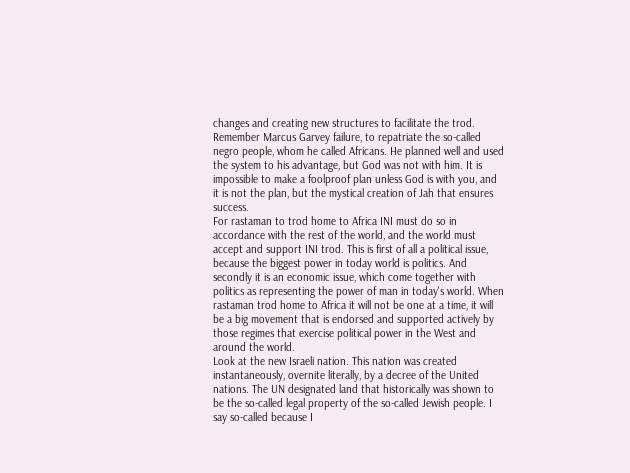changes and creating new structures to facilitate the trod.
Remember Marcus Garvey failure, to repatriate the so-called negro people, whom he called Africans. He planned well and used the system to his advantage, but God was not with him. It is impossible to make a foolproof plan unless God is with you, and it is not the plan, but the mystical creation of Jah that ensures success.
For rastaman to trod home to Africa INI must do so in accordance with the rest of the world, and the world must accept and support INI trod. This is first of all a political issue, because the biggest power in today world is politics. And secondly it is an economic issue, which come together with politics as representing the power of man in today's world. When rastaman trod home to Africa it will not be one at a time, it will be a big movement that is endorsed and supported actively by those regimes that exercise political power in the West and around the world.
Look at the new Israeli nation. This nation was created instantaneously, overnite literally, by a decree of the United nations. The UN designated land that historically was shown to be the so-called legal property of the so-called Jewish people. I say so-called because I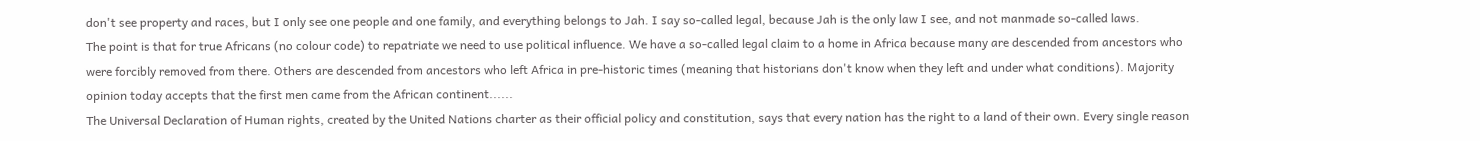don't see property and races, but I only see one people and one family, and everything belongs to Jah. I say so-called legal, because Jah is the only law I see, and not manmade so-called laws.
The point is that for true Africans (no colour code) to repatriate we need to use political influence. We have a so-called legal claim to a home in Africa because many are descended from ancestors who were forcibly removed from there. Others are descended from ancestors who left Africa in pre-historic times (meaning that historians don't know when they left and under what conditions). Majority opinion today accepts that the first men came from the African continent......
The Universal Declaration of Human rights, created by the United Nations charter as their official policy and constitution, says that every nation has the right to a land of their own. Every single reason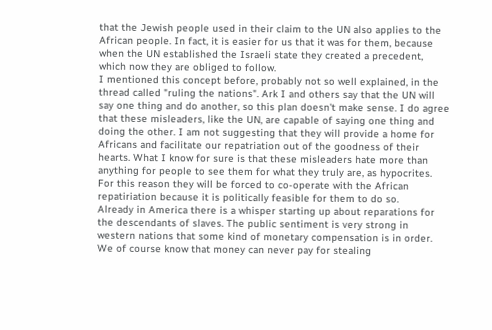that the Jewish people used in their claim to the UN also applies to the African people. In fact, it is easier for us that it was for them, because when the UN established the Israeli state they created a precedent, which now they are obliged to follow.
I mentioned this concept before, probably not so well explained, in the thread called "ruling the nations". Ark I and others say that the UN will say one thing and do another, so this plan doesn't make sense. I do agree that these misleaders, like the UN, are capable of saying one thing and doing the other. I am not suggesting that they will provide a home for Africans and facilitate our repatriation out of the goodness of their hearts. What I know for sure is that these misleaders hate more than anything for people to see them for what they truly are, as hypocrites. For this reason they will be forced to co-operate with the African repatiriation because it is politically feasible for them to do so.
Already in America there is a whisper starting up about reparations for the descendants of slaves. The public sentiment is very strong in western nations that some kind of monetary compensation is in order. We of course know that money can never pay for stealing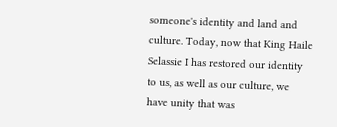someone's identity and land and culture. Today, now that King Haile Selassie I has restored our identity to us, as well as our culture, we have unity that was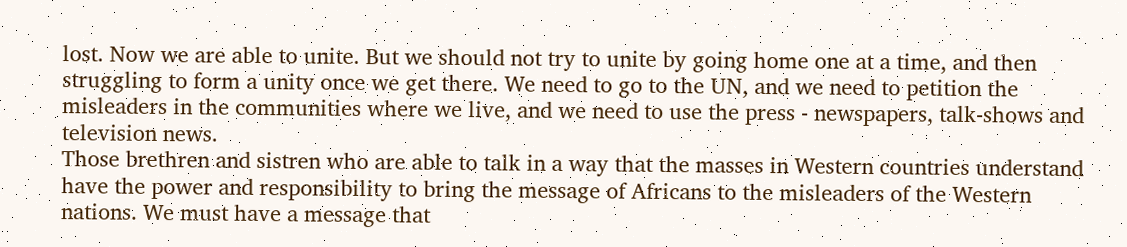lost. Now we are able to unite. But we should not try to unite by going home one at a time, and then struggling to form a unity once we get there. We need to go to the UN, and we need to petition the misleaders in the communities where we live, and we need to use the press - newspapers, talk-shows and television news.
Those brethren and sistren who are able to talk in a way that the masses in Western countries understand have the power and responsibility to bring the message of Africans to the misleaders of the Western nations. We must have a message that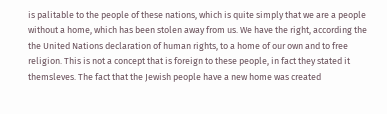is palitable to the people of these nations, which is quite simply that we are a people without a home, which has been stolen away from us. We have the right, according the the United Nations declaration of human rights, to a home of our own and to free religion. This is not a concept that is foreign to these people, in fact they stated it themsleves. The fact that the Jewish people have a new home was created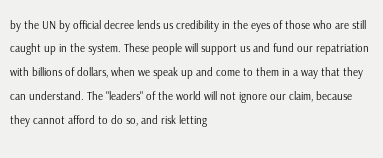by the UN by official decree lends us credibility in the eyes of those who are still caught up in the system. These people will support us and fund our repatriation with billions of dollars, when we speak up and come to them in a way that they can understand. The "leaders" of the world will not ignore our claim, because they cannot afford to do so, and risk letting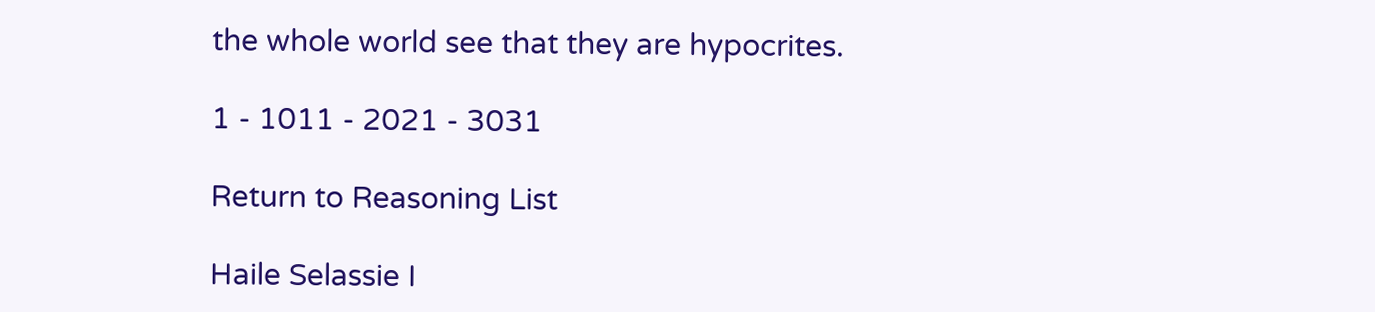the whole world see that they are hypocrites.

1 - 1011 - 2021 - 3031

Return to Reasoning List

Haile Selassie I